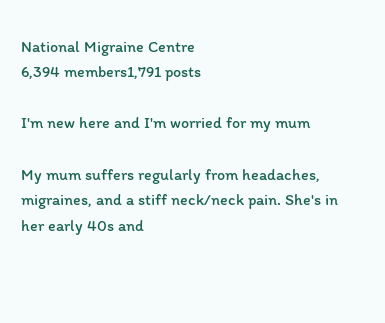National Migraine Centre
6,394 members1,791 posts

I'm new here and I'm worried for my mum

My mum suffers regularly from headaches, migraines, and a stiff neck/neck pain. She's in her early 40s and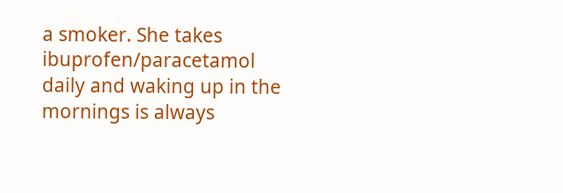a smoker. She takes ibuprofen/paracetamol daily and waking up in the mornings is always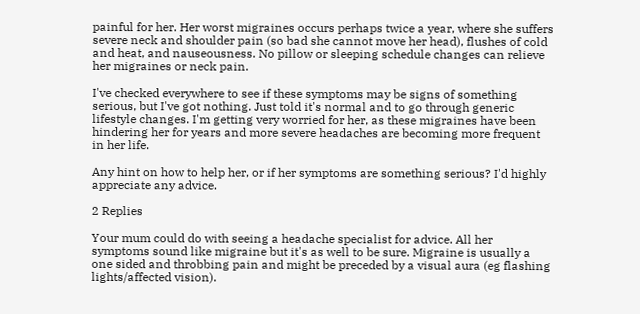painful for her. Her worst migraines occurs perhaps twice a year, where she suffers severe neck and shoulder pain (so bad she cannot move her head), flushes of cold and heat, and nauseousness. No pillow or sleeping schedule changes can relieve her migraines or neck pain.

I've checked everywhere to see if these symptoms may be signs of something serious, but I've got nothing. Just told it's normal and to go through generic lifestyle changes. I'm getting very worried for her, as these migraines have been hindering her for years and more severe headaches are becoming more frequent in her life.

Any hint on how to help her, or if her symptoms are something serious? I'd highly appreciate any advice.

2 Replies

Your mum could do with seeing a headache specialist for advice. All her symptoms sound like migraine but it's as well to be sure. Migraine is usually a one sided and throbbing pain and might be preceded by a visual aura (eg flashing lights/affected vision).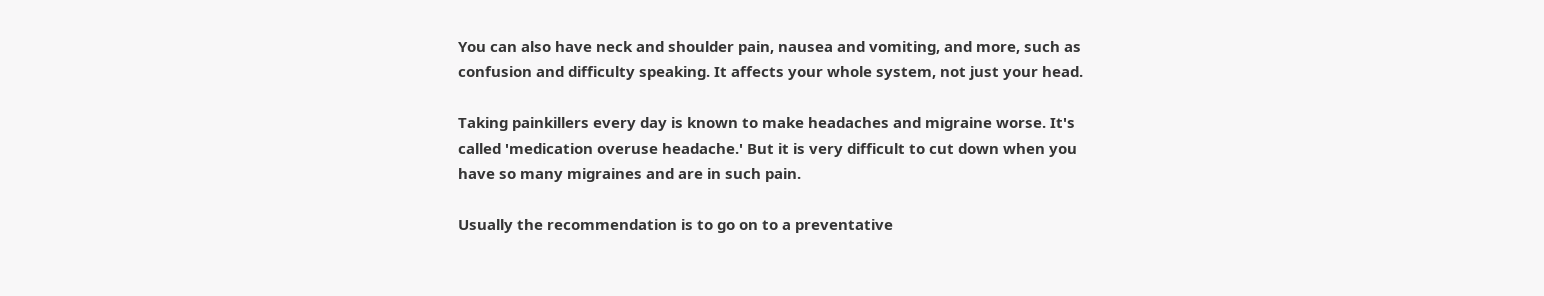You can also have neck and shoulder pain, nausea and vomiting, and more, such as confusion and difficulty speaking. It affects your whole system, not just your head.

Taking painkillers every day is known to make headaches and migraine worse. It's called 'medication overuse headache.' But it is very difficult to cut down when you have so many migraines and are in such pain.

Usually the recommendation is to go on to a preventative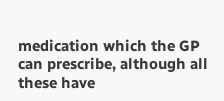medication which the GP can prescribe, although all these have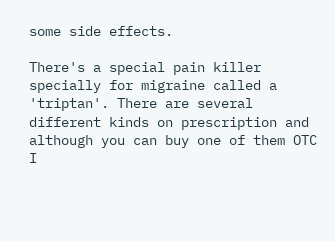some side effects.

There's a special pain killer specially for migraine called a 'triptan'. There are several different kinds on prescription and although you can buy one of them OTC I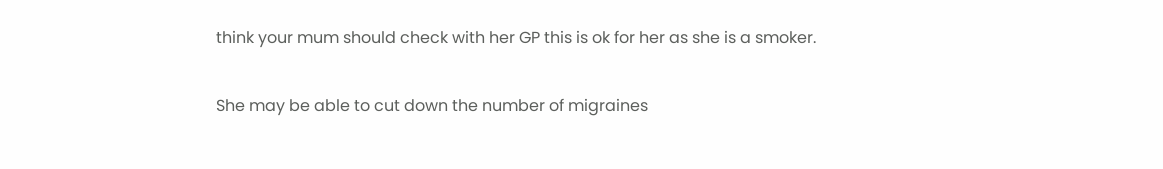think your mum should check with her GP this is ok for her as she is a smoker.

She may be able to cut down the number of migraines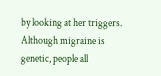by looking at her triggers. Although migraine is genetic, people all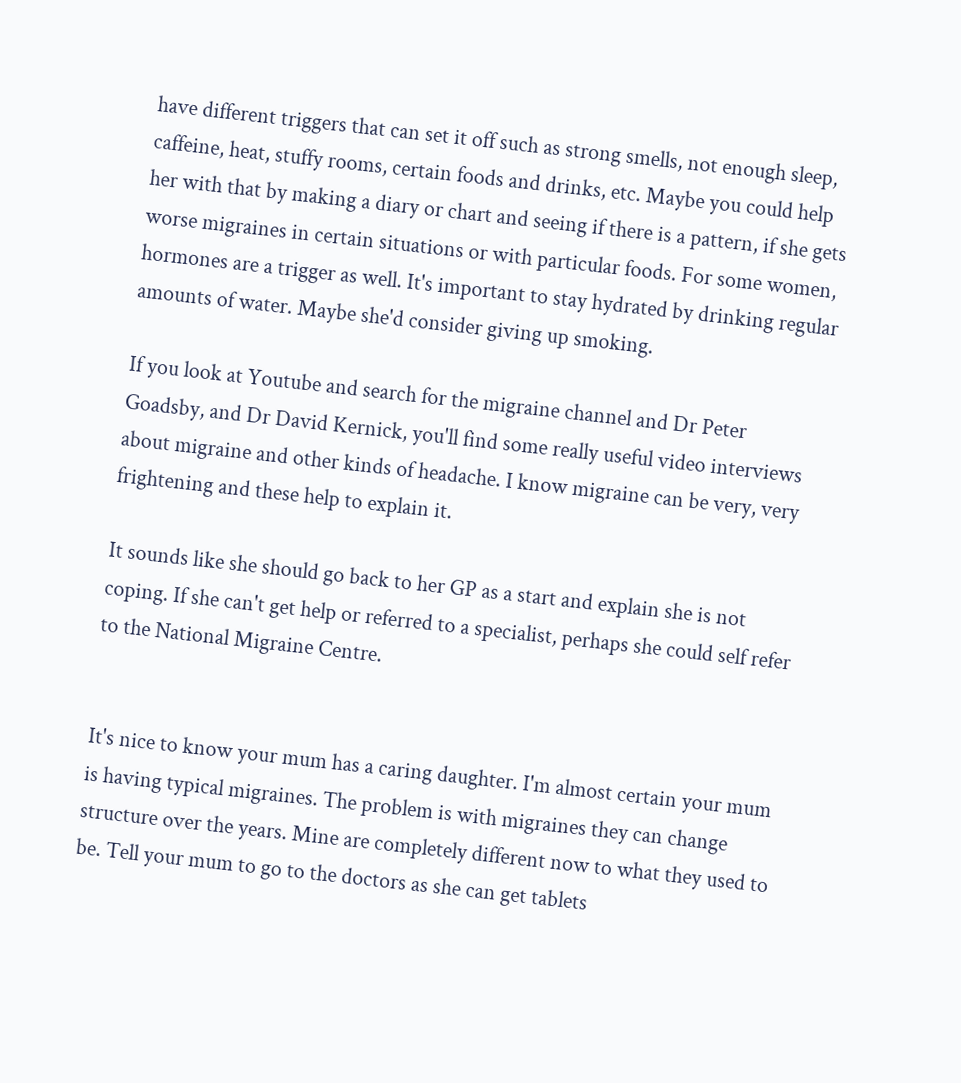have different triggers that can set it off such as strong smells, not enough sleep, caffeine, heat, stuffy rooms, certain foods and drinks, etc. Maybe you could help her with that by making a diary or chart and seeing if there is a pattern, if she gets worse migraines in certain situations or with particular foods. For some women, hormones are a trigger as well. It's important to stay hydrated by drinking regular amounts of water. Maybe she'd consider giving up smoking.

If you look at Youtube and search for the migraine channel and Dr Peter Goadsby, and Dr David Kernick, you'll find some really useful video interviews about migraine and other kinds of headache. I know migraine can be very, very frightening and these help to explain it.

It sounds like she should go back to her GP as a start and explain she is not coping. If she can't get help or referred to a specialist, perhaps she could self refer to the National Migraine Centre.


It's nice to know your mum has a caring daughter. I'm almost certain your mum is having typical migraines. The problem is with migraines they can change structure over the years. Mine are completely different now to what they used to be. Tell your mum to go to the doctors as she can get tablets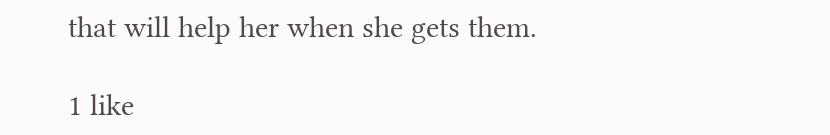that will help her when she gets them.

1 like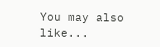You may also like...